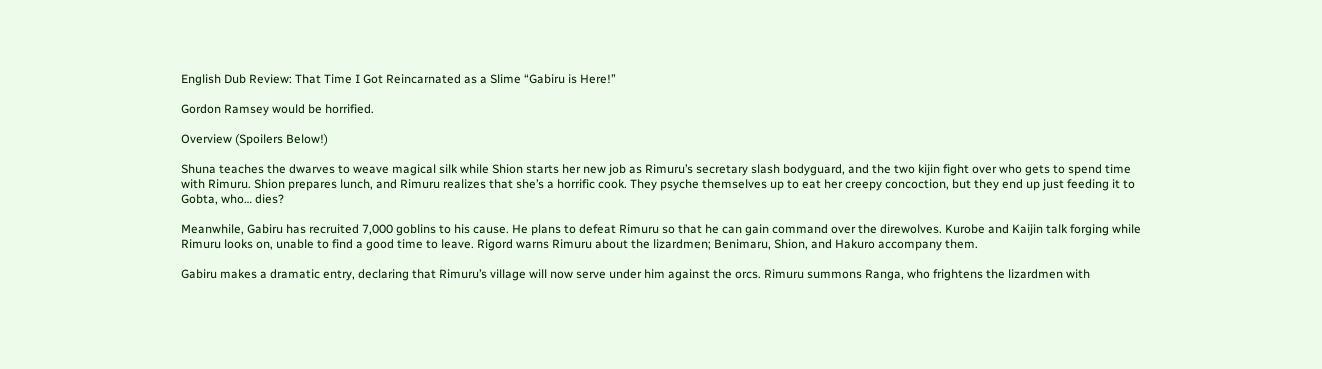English Dub Review: That Time I Got Reincarnated as a Slime “Gabiru is Here!”

Gordon Ramsey would be horrified.

Overview (Spoilers Below!)

Shuna teaches the dwarves to weave magical silk while Shion starts her new job as Rimuru’s secretary slash bodyguard, and the two kijin fight over who gets to spend time with Rimuru. Shion prepares lunch, and Rimuru realizes that she’s a horrific cook. They psyche themselves up to eat her creepy concoction, but they end up just feeding it to Gobta, who… dies?

Meanwhile, Gabiru has recruited 7,000 goblins to his cause. He plans to defeat Rimuru so that he can gain command over the direwolves. Kurobe and Kaijin talk forging while Rimuru looks on, unable to find a good time to leave. Rigord warns Rimuru about the lizardmen; Benimaru, Shion, and Hakuro accompany them.

Gabiru makes a dramatic entry, declaring that Rimuru’s village will now serve under him against the orcs. Rimuru summons Ranga, who frightens the lizardmen with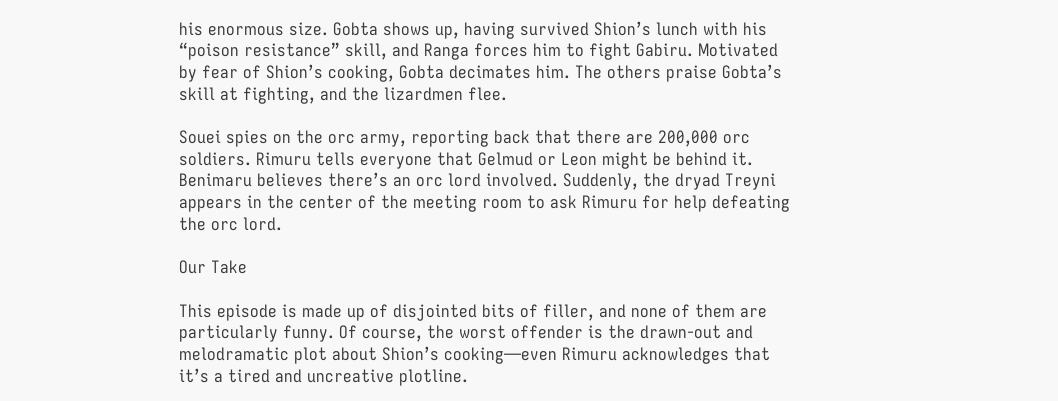his enormous size. Gobta shows up, having survived Shion’s lunch with his “poison resistance” skill, and Ranga forces him to fight Gabiru. Motivated by fear of Shion’s cooking, Gobta decimates him. The others praise Gobta’s skill at fighting, and the lizardmen flee.

Souei spies on the orc army, reporting back that there are 200,000 orc soldiers. Rimuru tells everyone that Gelmud or Leon might be behind it. Benimaru believes there’s an orc lord involved. Suddenly, the dryad Treyni appears in the center of the meeting room to ask Rimuru for help defeating the orc lord.

Our Take

This episode is made up of disjointed bits of filler, and none of them are particularly funny. Of course, the worst offender is the drawn-out and melodramatic plot about Shion’s cooking—even Rimuru acknowledges that it’s a tired and uncreative plotline.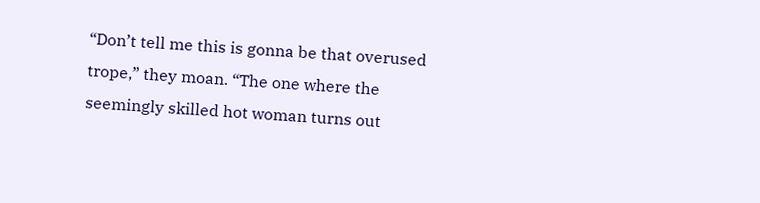“Don’t tell me this is gonna be that overused trope,” they moan. “The one where the seemingly skilled hot woman turns out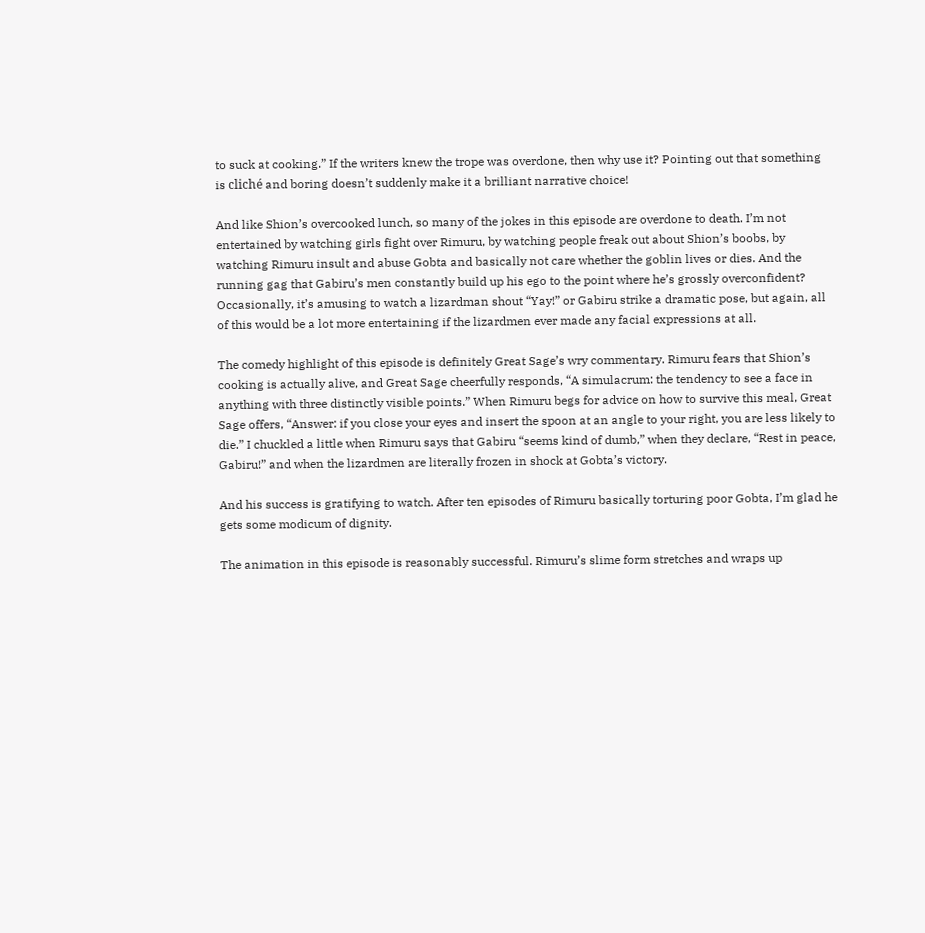to suck at cooking.” If the writers knew the trope was overdone, then why use it? Pointing out that something is cliché and boring doesn’t suddenly make it a brilliant narrative choice!

And like Shion’s overcooked lunch, so many of the jokes in this episode are overdone to death. I’m not entertained by watching girls fight over Rimuru, by watching people freak out about Shion’s boobs, by watching Rimuru insult and abuse Gobta and basically not care whether the goblin lives or dies. And the running gag that Gabiru’s men constantly build up his ego to the point where he’s grossly overconfident? Occasionally, it’s amusing to watch a lizardman shout “Yay!” or Gabiru strike a dramatic pose, but again, all of this would be a lot more entertaining if the lizardmen ever made any facial expressions at all.

The comedy highlight of this episode is definitely Great Sage’s wry commentary. Rimuru fears that Shion’s cooking is actually alive, and Great Sage cheerfully responds, “A simulacrum: the tendency to see a face in anything with three distinctly visible points.” When Rimuru begs for advice on how to survive this meal, Great Sage offers, “Answer: if you close your eyes and insert the spoon at an angle to your right, you are less likely to die.” I chuckled a little when Rimuru says that Gabiru “seems kind of dumb,” when they declare, “Rest in peace, Gabiru!” and when the lizardmen are literally frozen in shock at Gobta’s victory.

And his success is gratifying to watch. After ten episodes of Rimuru basically torturing poor Gobta, I’m glad he gets some modicum of dignity.

The animation in this episode is reasonably successful. Rimuru’s slime form stretches and wraps up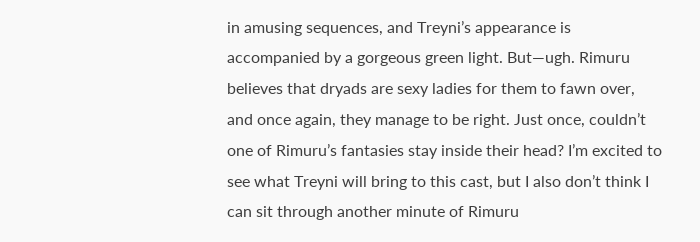in amusing sequences, and Treyni’s appearance is accompanied by a gorgeous green light. But—ugh. Rimuru believes that dryads are sexy ladies for them to fawn over, and once again, they manage to be right. Just once, couldn’t one of Rimuru’s fantasies stay inside their head? I’m excited to see what Treyni will bring to this cast, but I also don’t think I can sit through another minute of Rimuru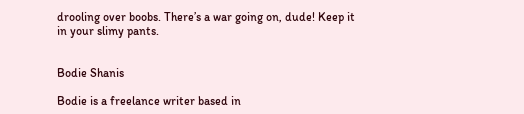drooling over boobs. There’s a war going on, dude! Keep it in your slimy pants.


Bodie Shanis

Bodie is a freelance writer based in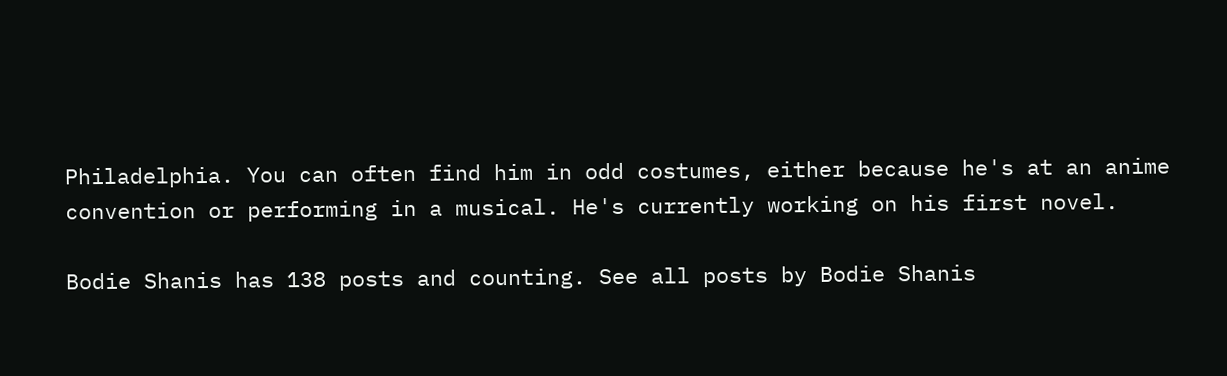Philadelphia. You can often find him in odd costumes, either because he's at an anime convention or performing in a musical. He's currently working on his first novel.

Bodie Shanis has 138 posts and counting. See all posts by Bodie Shanis